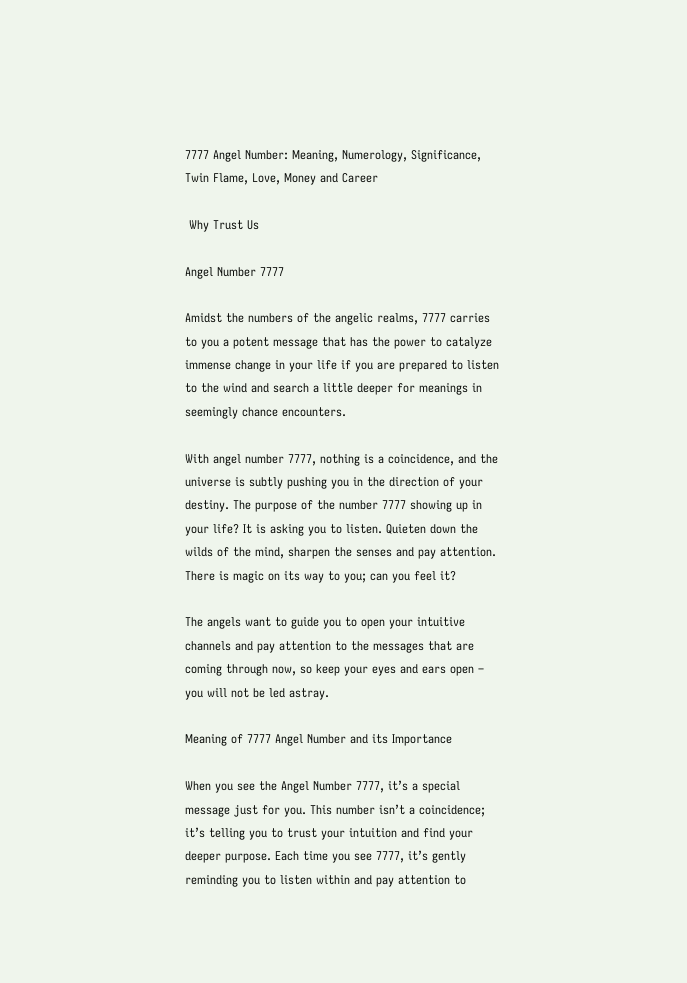7777 Angel Number: Meaning, Numerology, Significance, Twin Flame, Love, Money and Career

 Why Trust Us

Angel Number 7777

Amidst the numbers of the angelic realms, 7777 carries to you a potent message that has the power to catalyze immense change in your life if you are prepared to listen to the wind and search a little deeper for meanings in seemingly chance encounters.

With angel number 7777, nothing is a coincidence, and the universe is subtly pushing you in the direction of your destiny. The purpose of the number 7777 showing up in your life? It is asking you to listen. Quieten down the wilds of the mind, sharpen the senses and pay attention. There is magic on its way to you; can you feel it?

The angels want to guide you to open your intuitive channels and pay attention to the messages that are coming through now, so keep your eyes and ears open – you will not be led astray.

Meaning of 7777 Angel Number and its Importance

When you see the Angel Number 7777, it’s a special message just for you. This number isn’t a coincidence; it’s telling you to trust your intuition and find your deeper purpose. Each time you see 7777, it’s gently reminding you to listen within and pay attention to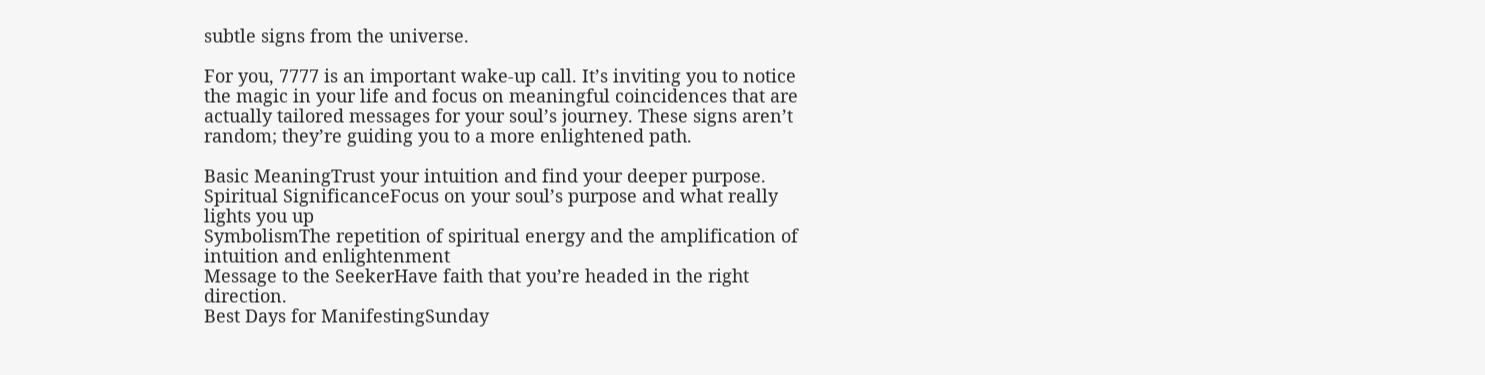subtle signs from the universe.

For you, 7777 is an important wake-up call. It’s inviting you to notice the magic in your life and focus on meaningful coincidences that are actually tailored messages for your soul’s journey. These signs aren’t random; they’re guiding you to a more enlightened path.

Basic MeaningTrust your intuition and find your deeper purpose.
Spiritual SignificanceFocus on your soul’s purpose and what really lights you up
SymbolismThe repetition of spiritual energy and the amplification of intuition and enlightenment
Message to the SeekerHave faith that you’re headed in the right direction.
Best Days for ManifestingSunday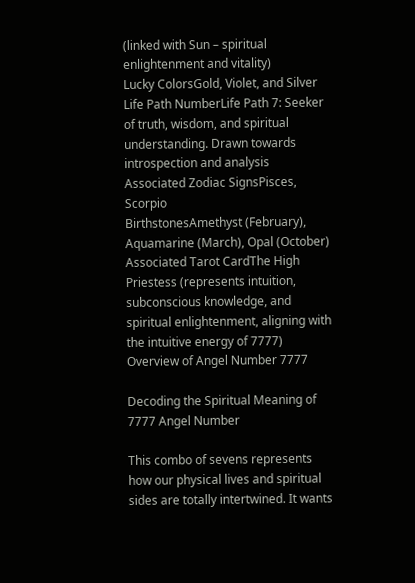(linked with Sun – spiritual enlightenment and vitality)
Lucky ColorsGold, Violet, and Silver
Life Path NumberLife Path 7: Seeker of truth, wisdom, and spiritual understanding. Drawn towards introspection and analysis
Associated Zodiac SignsPisces, Scorpio
BirthstonesAmethyst (February), Aquamarine (March), Opal (October)
Associated Tarot CardThe High Priestess (represents intuition, subconscious knowledge, and spiritual enlightenment, aligning with the intuitive energy of 7777)
Overview of Angel Number 7777

Decoding the Spiritual Meaning of 7777 Angel Number

This combo of sevens represents how our physical lives and spiritual sides are totally intertwined. It wants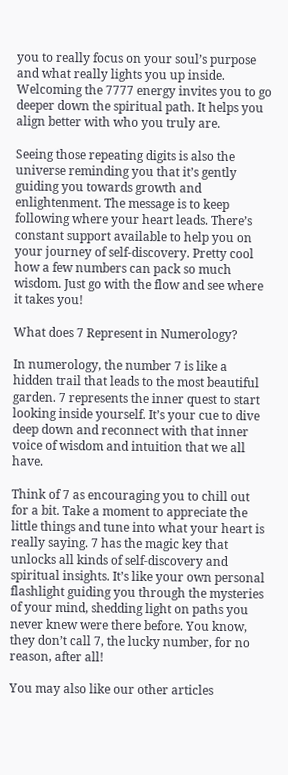you to really focus on your soul’s purpose and what really lights you up inside. Welcoming the 7777 energy invites you to go deeper down the spiritual path. It helps you align better with who you truly are.

Seeing those repeating digits is also the universe reminding you that it’s gently guiding you towards growth and enlightenment. The message is to keep following where your heart leads. There’s constant support available to help you on your journey of self-discovery. Pretty cool how a few numbers can pack so much wisdom. Just go with the flow and see where it takes you!

What does 7 Represent in Numerology?

In numerology, the number 7 is like a hidden trail that leads to the most beautiful garden. 7 represents the inner quest to start looking inside yourself. It’s your cue to dive deep down and reconnect with that inner voice of wisdom and intuition that we all have.

Think of 7 as encouraging you to chill out for a bit. Take a moment to appreciate the little things and tune into what your heart is really saying. 7 has the magic key that unlocks all kinds of self-discovery and spiritual insights. It’s like your own personal flashlight guiding you through the mysteries of your mind, shedding light on paths you never knew were there before. You know, they don’t call 7, the lucky number, for no reason, after all!

You may also like our other articles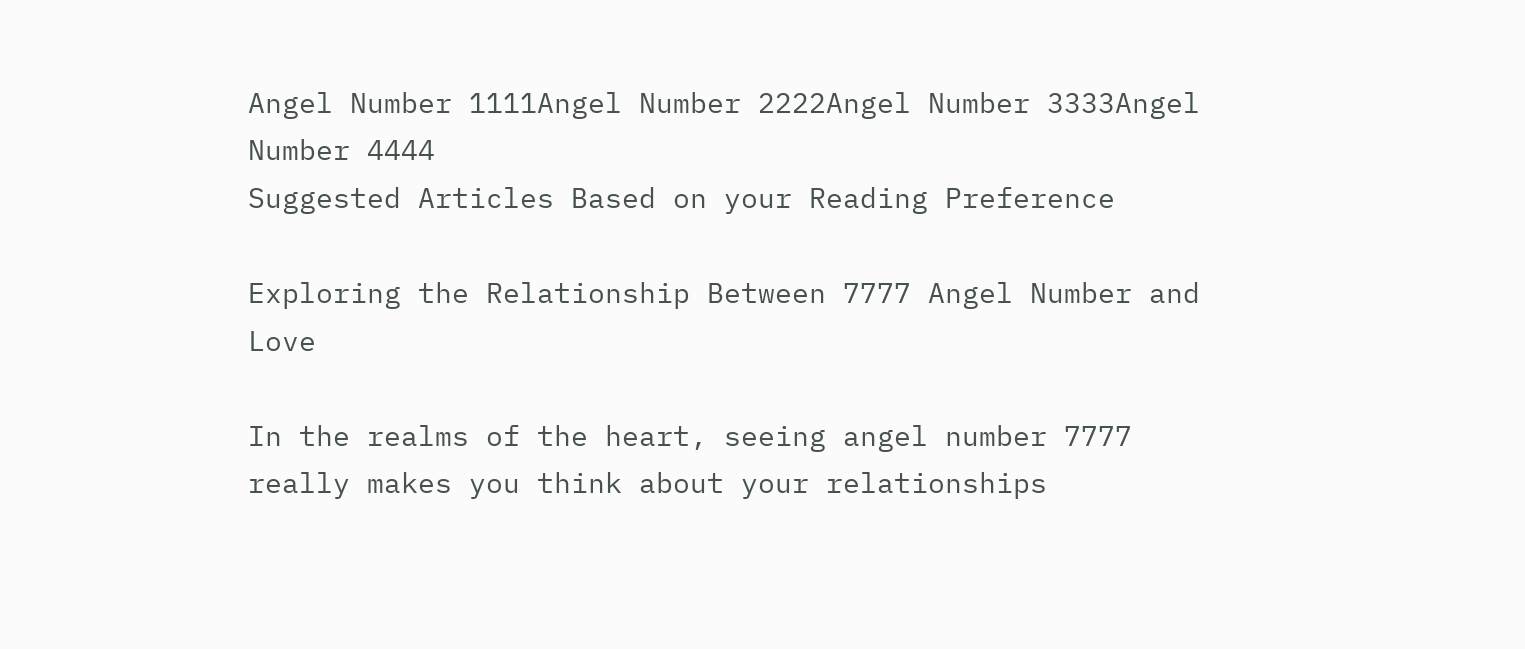Angel Number 1111Angel Number 2222Angel Number 3333Angel Number 4444
Suggested Articles Based on your Reading Preference

Exploring the Relationship Between 7777 Angel Number and Love

In the realms of the heart, seeing angel number 7777 really makes you think about your relationships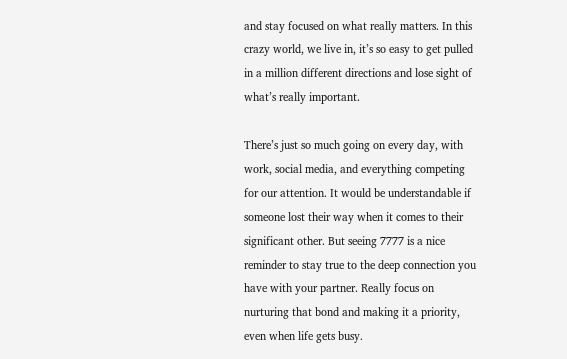and stay focused on what really matters. In this crazy world, we live in, it’s so easy to get pulled in a million different directions and lose sight of what’s really important.

There’s just so much going on every day, with work, social media, and everything competing for our attention. It would be understandable if someone lost their way when it comes to their significant other. But seeing 7777 is a nice reminder to stay true to the deep connection you have with your partner. Really focus on nurturing that bond and making it a priority, even when life gets busy.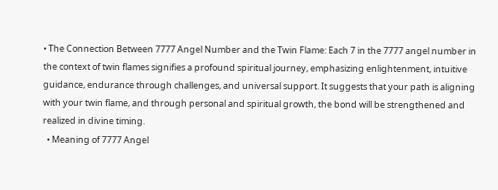• The Connection Between 7777 Angel Number and the Twin Flame: Each 7 in the 7777 angel number in the context of twin flames signifies a profound spiritual journey, emphasizing enlightenment, intuitive guidance, endurance through challenges, and universal support. It suggests that your path is aligning with your twin flame, and through personal and spiritual growth, the bond will be strengthened and realized in divine timing.
  • Meaning of 7777 Angel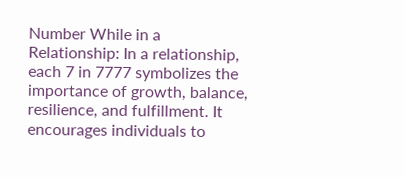Number While in a Relationship: In a relationship, each 7 in 7777 symbolizes the importance of growth, balance, resilience, and fulfillment. It encourages individuals to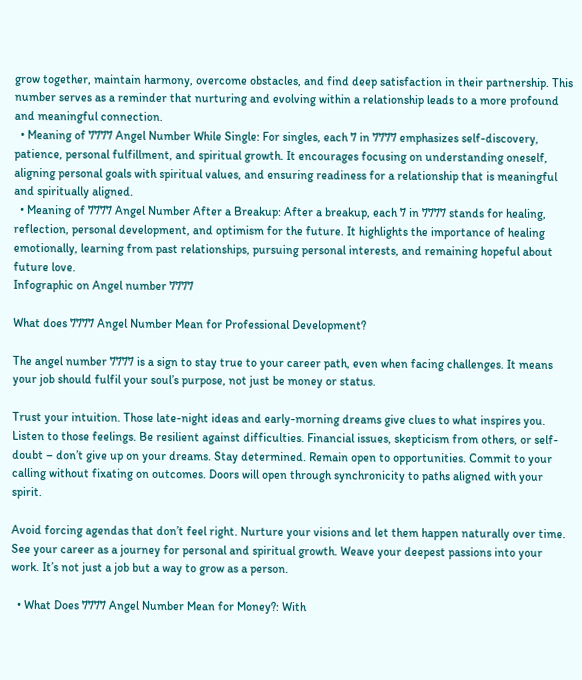grow together, maintain harmony, overcome obstacles, and find deep satisfaction in their partnership. This number serves as a reminder that nurturing and evolving within a relationship leads to a more profound and meaningful connection.
  • Meaning of 7777 Angel Number While Single: For singles, each 7 in 7777 emphasizes self-discovery, patience, personal fulfillment, and spiritual growth. It encourages focusing on understanding oneself, aligning personal goals with spiritual values, and ensuring readiness for a relationship that is meaningful and spiritually aligned.
  • Meaning of 7777 Angel Number After a Breakup: After a breakup, each 7 in 7777 stands for healing, reflection, personal development, and optimism for the future. It highlights the importance of healing emotionally, learning from past relationships, pursuing personal interests, and remaining hopeful about future love.
Infographic on Angel number 7777

What does 7777 Angel Number Mean for Professional Development?

The angel number 7777 is a sign to stay true to your career path, even when facing challenges. It means your job should fulfil your soul’s purpose, not just be money or status.

Trust your intuition. Those late-night ideas and early-morning dreams give clues to what inspires you. Listen to those feelings. Be resilient against difficulties. Financial issues, skepticism from others, or self-doubt – don’t give up on your dreams. Stay determined. Remain open to opportunities. Commit to your calling without fixating on outcomes. Doors will open through synchronicity to paths aligned with your spirit.

Avoid forcing agendas that don’t feel right. Nurture your visions and let them happen naturally over time. See your career as a journey for personal and spiritual growth. Weave your deepest passions into your work. It’s not just a job but a way to grow as a person.

  • What Does 7777 Angel Number Mean for Money?: With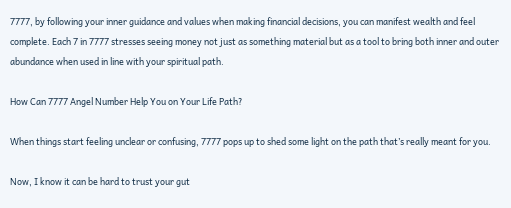7777, by following your inner guidance and values when making financial decisions, you can manifest wealth and feel complete. Each 7 in 7777 stresses seeing money not just as something material but as a tool to bring both inner and outer abundance when used in line with your spiritual path.

How Can 7777 Angel Number Help You on Your Life Path?

When things start feeling unclear or confusing, 7777 pops up to shed some light on the path that’s really meant for you.

Now, I know it can be hard to trust your gut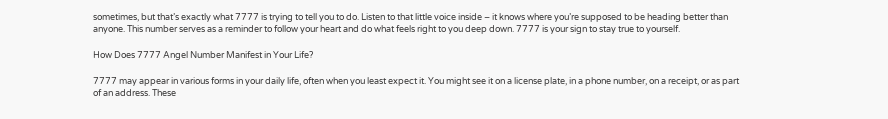sometimes, but that’s exactly what 7777 is trying to tell you to do. Listen to that little voice inside – it knows where you’re supposed to be heading better than anyone. This number serves as a reminder to follow your heart and do what feels right to you deep down. 7777 is your sign to stay true to yourself.

How Does 7777 Angel Number Manifest in Your Life?

7777 may appear in various forms in your daily life, often when you least expect it. You might see it on a license plate, in a phone number, on a receipt, or as part of an address. These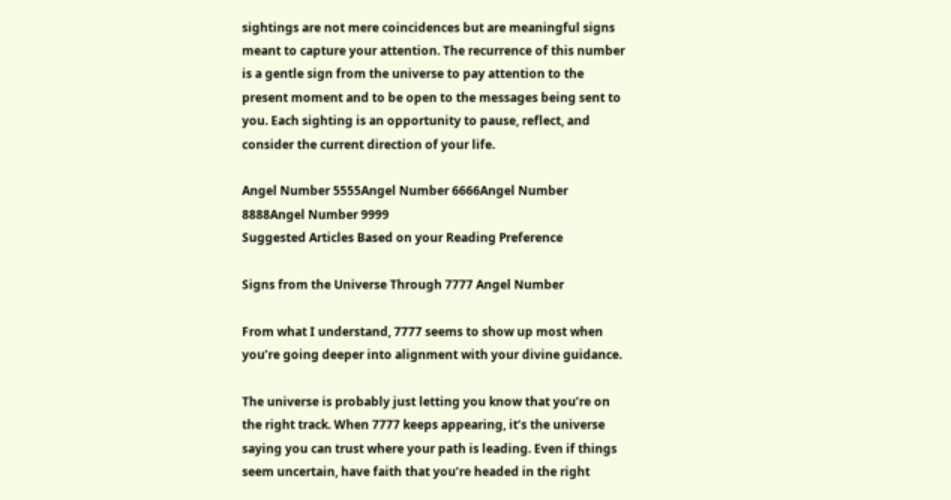sightings are not mere coincidences but are meaningful signs meant to capture your attention. The recurrence of this number is a gentle sign from the universe to pay attention to the present moment and to be open to the messages being sent to you. Each sighting is an opportunity to pause, reflect, and consider the current direction of your life.

Angel Number 5555Angel Number 6666Angel Number 8888Angel Number 9999
Suggested Articles Based on your Reading Preference

Signs from the Universe Through 7777 Angel Number

From what I understand, 7777 seems to show up most when you’re going deeper into alignment with your divine guidance.

The universe is probably just letting you know that you’re on the right track. When 7777 keeps appearing, it’s the universe saying you can trust where your path is leading. Even if things seem uncertain, have faith that you’re headed in the right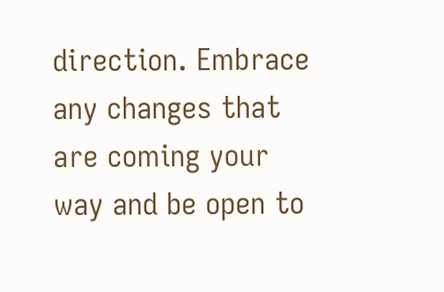direction. Embrace any changes that are coming your way and be open to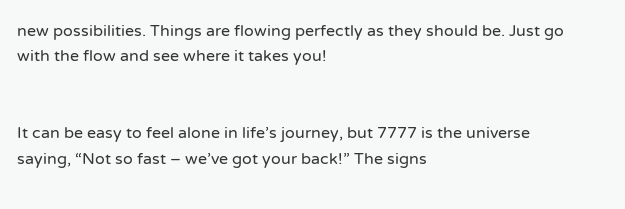new possibilities. Things are flowing perfectly as they should be. Just go with the flow and see where it takes you!


It can be easy to feel alone in life’s journey, but 7777 is the universe saying, “Not so fast – we’ve got your back!” The signs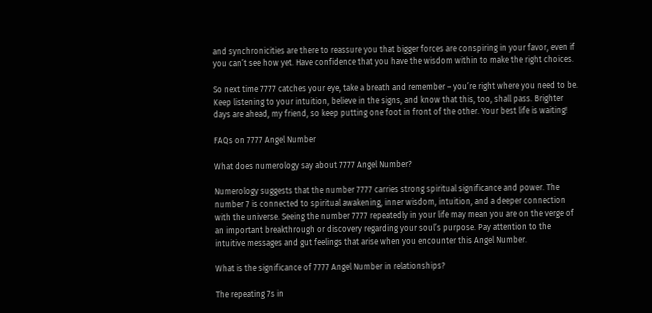and synchronicities are there to reassure you that bigger forces are conspiring in your favor, even if you can’t see how yet. Have confidence that you have the wisdom within to make the right choices.

So next time 7777 catches your eye, take a breath and remember – you’re right where you need to be. Keep listening to your intuition, believe in the signs, and know that this, too, shall pass. Brighter days are ahead, my friend, so keep putting one foot in front of the other. Your best life is waiting!

FAQs on 7777 Angel Number

What does numerology say about 7777 Angel Number?

Numerology suggests that the number 7777 carries strong spiritual significance and power. The number 7 is connected to spiritual awakening, inner wisdom, intuition, and a deeper connection with the universe. Seeing the number 7777 repeatedly in your life may mean you are on the verge of an important breakthrough or discovery regarding your soul’s purpose. Pay attention to the intuitive messages and gut feelings that arise when you encounter this Angel Number.

What is the significance of 7777 Angel Number in relationships?

The repeating 7s in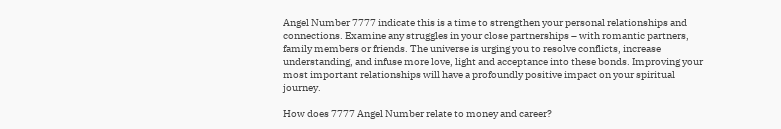Angel Number 7777 indicate this is a time to strengthen your personal relationships and connections. Examine any struggles in your close partnerships – with romantic partners, family members or friends. The universe is urging you to resolve conflicts, increase understanding, and infuse more love, light and acceptance into these bonds. Improving your most important relationships will have a profoundly positive impact on your spiritual journey.

How does 7777 Angel Number relate to money and career?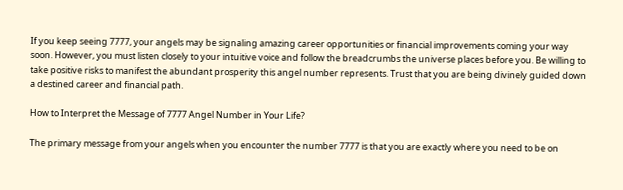If you keep seeing 7777, your angels may be signaling amazing career opportunities or financial improvements coming your way soon. However, you must listen closely to your intuitive voice and follow the breadcrumbs the universe places before you. Be willing to take positive risks to manifest the abundant prosperity this angel number represents. Trust that you are being divinely guided down a destined career and financial path.

How to Interpret the Message of 7777 Angel Number in Your Life?

The primary message from your angels when you encounter the number 7777 is that you are exactly where you need to be on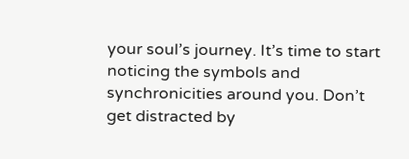your soul’s journey. It’s time to start noticing the symbols and synchronicities around you. Don’t get distracted by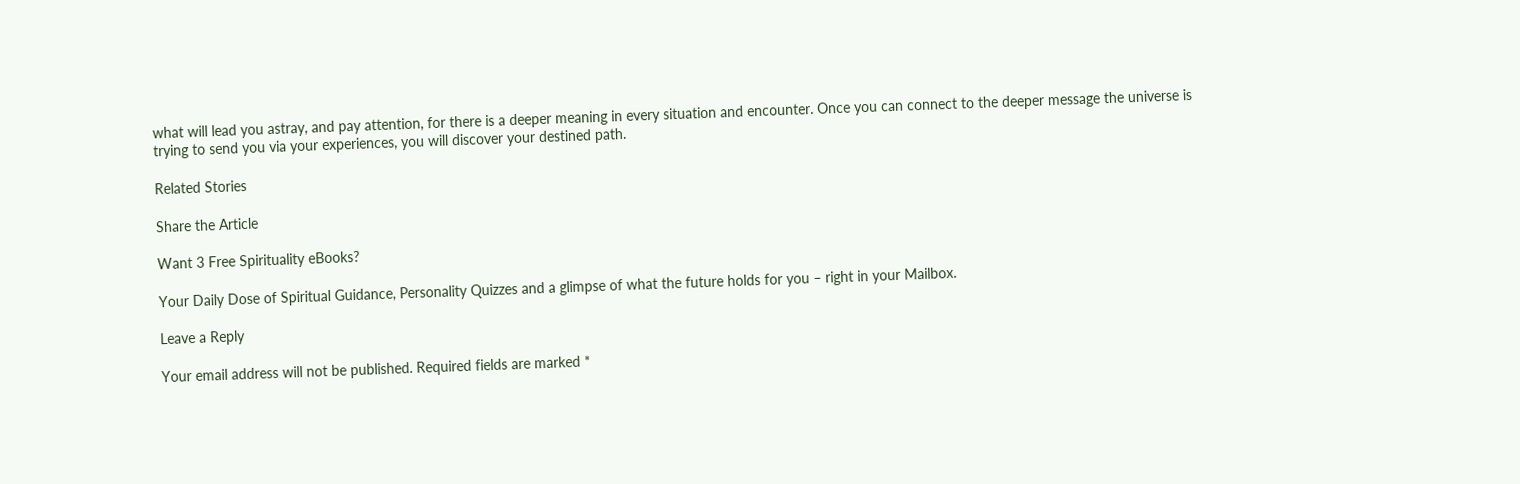what will lead you astray, and pay attention, for there is a deeper meaning in every situation and encounter. Once you can connect to the deeper message the universe is trying to send you via your experiences, you will discover your destined path.

Related Stories

Share the Article

Want 3 Free Spirituality eBooks?

Your Daily Dose of Spiritual Guidance, Personality Quizzes and a glimpse of what the future holds for you – right in your Mailbox.

Leave a Reply

Your email address will not be published. Required fields are marked *